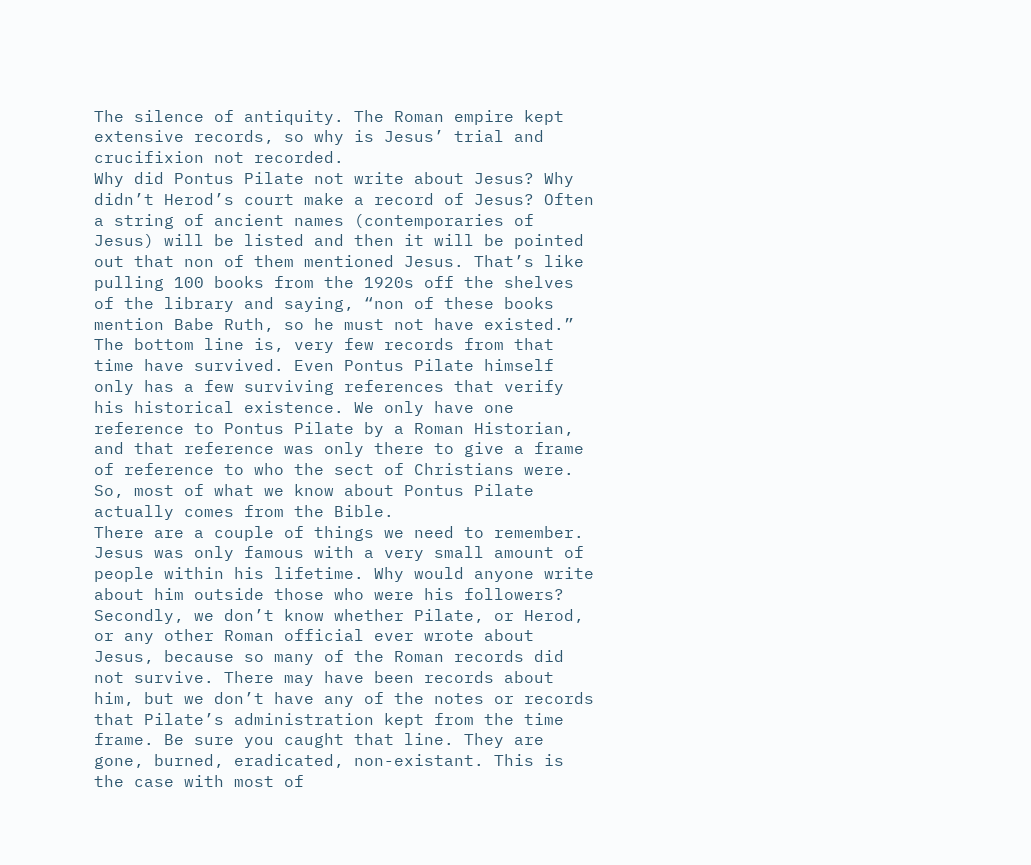The silence of antiquity. The Roman empire kept extensive records, so why is Jesus’ trial and crucifixion not recorded.
Why did Pontus Pilate not write about Jesus? Why didn’t Herod’s court make a record of Jesus? Often a string of ancient names (contemporaries of Jesus) will be listed and then it will be pointed out that non of them mentioned Jesus. That’s like pulling 100 books from the 1920s off the shelves of the library and saying, “non of these books mention Babe Ruth, so he must not have existed.”
The bottom line is, very few records from that time have survived. Even Pontus Pilate himself only has a few surviving references that verify his historical existence. We only have one reference to Pontus Pilate by a Roman Historian, and that reference was only there to give a frame of reference to who the sect of Christians were.
So, most of what we know about Pontus Pilate actually comes from the Bible.
There are a couple of things we need to remember. Jesus was only famous with a very small amount of people within his lifetime. Why would anyone write about him outside those who were his followers? Secondly, we don’t know whether Pilate, or Herod, or any other Roman official ever wrote about Jesus, because so many of the Roman records did not survive. There may have been records about him, but we don’t have any of the notes or records that Pilate’s administration kept from the time frame. Be sure you caught that line. They are gone, burned, eradicated, non-existant. This is the case with most of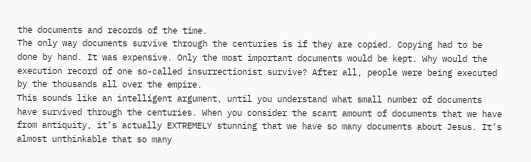the documents and records of the time.
The only way documents survive through the centuries is if they are copied. Copying had to be done by hand. It was expensive. Only the most important documents would be kept. Why would the execution record of one so-called insurrectionist survive? After all, people were being executed by the thousands all over the empire.
This sounds like an intelligent argument, until you understand what small number of documents have survived through the centuries. When you consider the scant amount of documents that we have from antiquity, it’s actually EXTREMELY stunning that we have so many documents about Jesus. It’s almost unthinkable that so many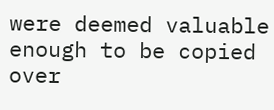were deemed valuable enough to be copied over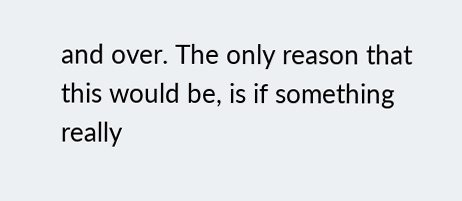and over. The only reason that this would be, is if something really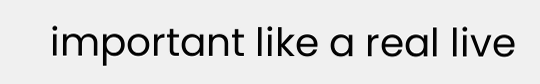important like a real live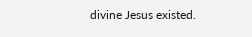divine Jesus existed.